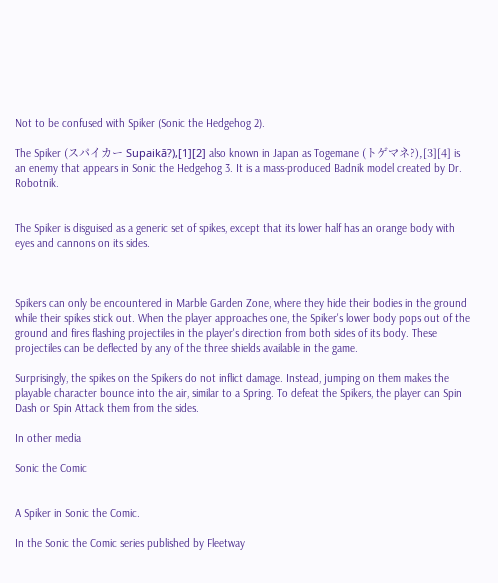Not to be confused with Spiker (Sonic the Hedgehog 2).

The Spiker (スパイカー Supaikā?),[1][2] also known in Japan as Togemane (トゲマネ?),[3][4] is an enemy that appears in Sonic the Hedgehog 3. It is a mass-produced Badnik model created by Dr. Robotnik.


The Spiker is disguised as a generic set of spikes, except that its lower half has an orange body with eyes and cannons on its sides.



Spikers can only be encountered in Marble Garden Zone, where they hide their bodies in the ground while their spikes stick out. When the player approaches one, the Spiker's lower body pops out of the ground and fires flashing projectiles in the player's direction from both sides of its body. These projectiles can be deflected by any of the three shields available in the game.

Surprisingly, the spikes on the Spikers do not inflict damage. Instead, jumping on them makes the playable character bounce into the air, similar to a Spring. To defeat the Spikers, the player can Spin Dash or Spin Attack them from the sides.

In other media

Sonic the Comic


A Spiker in Sonic the Comic.

In the Sonic the Comic series published by Fleetway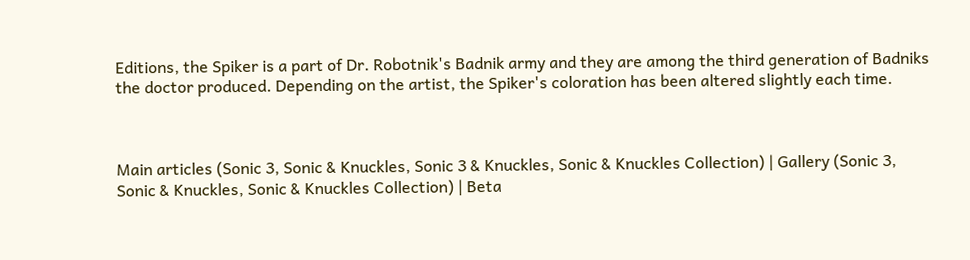Editions, the Spiker is a part of Dr. Robotnik's Badnik army and they are among the third generation of Badniks the doctor produced. Depending on the artist, the Spiker's coloration has been altered slightly each time.



Main articles (Sonic 3, Sonic & Knuckles, Sonic 3 & Knuckles, Sonic & Knuckles Collection) | Gallery (Sonic 3, Sonic & Knuckles, Sonic & Knuckles Collection) | Beta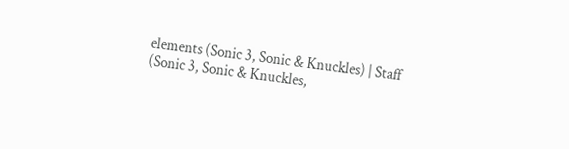elements (Sonic 3, Sonic & Knuckles) | Staff (Sonic 3, Sonic & Knuckles,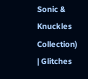Sonic & Knuckles Collection) | Glitches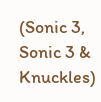(Sonic 3, Sonic 3 & Knuckles)